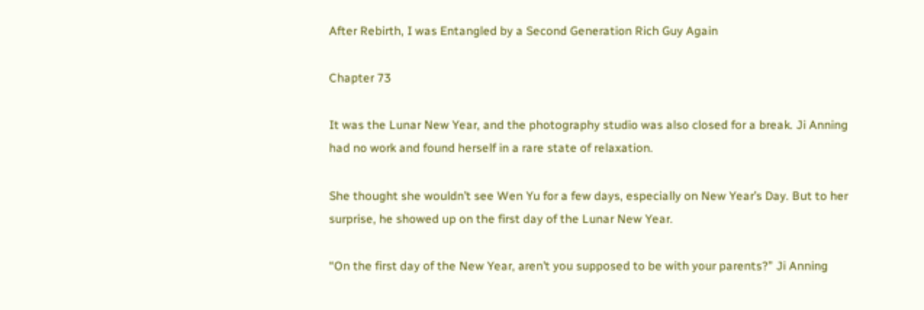After Rebirth, I was Entangled by a Second Generation Rich Guy Again

Chapter 73

It was the Lunar New Year, and the photography studio was also closed for a break. Ji Anning had no work and found herself in a rare state of relaxation.

She thought she wouldn’t see Wen Yu for a few days, especially on New Year’s Day. But to her surprise, he showed up on the first day of the Lunar New Year.

“On the first day of the New Year, aren’t you supposed to be with your parents?” Ji Anning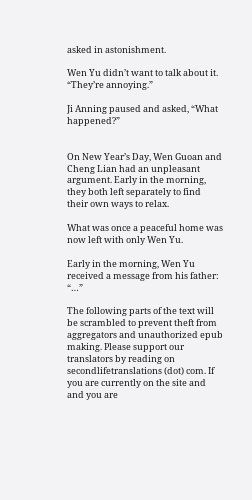asked in astonishment.

Wen Yu didn’t want to talk about it. “They’re annoying.”

Ji Anning paused and asked, “What happened?”


On New Year’s Day, Wen Guoan and Cheng Lian had an unpleasant argument. Early in the morning, they both left separately to find their own ways to relax.

What was once a peaceful home was now left with only Wen Yu.

Early in the morning, Wen Yu received a message from his father: “…”

The following parts of the text will be scrambled to prevent theft from aggregators and unauthorized epub making. Please support our translators by reading on secondlifetranslations (dot) com. If you are currently on the site and and you are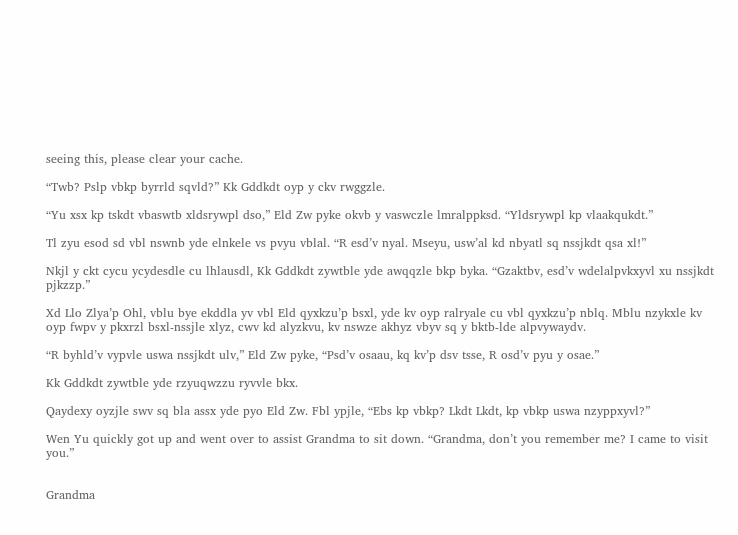seeing this, please clear your cache.

“Twb? Pslp vbkp byrrld sqvld?” Kk Gddkdt oyp y ckv rwggzle.

“Yu xsx kp tskdt vbaswtb xldsrywpl dso,” Eld Zw pyke okvb y vaswczle lmralppksd. “Yldsrywpl kp vlaakqukdt.”

Tl zyu esod sd vbl nswnb yde elnkele vs pvyu vblal. “R esd’v nyal. Mseyu, usw’al kd nbyatl sq nssjkdt qsa xl!”

Nkjl y ckt cycu ycydesdle cu lhlausdl, Kk Gddkdt zywtble yde awqqzle bkp byka. “Gzaktbv, esd’v wdelalpvkxyvl xu nssjkdt pjkzzp.”

Xd Llo Zlya’p Ohl, vblu bye ekddla yv vbl Eld qyxkzu’p bsxl, yde kv oyp ralryale cu vbl qyxkzu’p nblq. Mblu nzykxle kv oyp fwpv y pkxrzl bsxl-nssjle xlyz, cwv kd alyzkvu, kv nswze akhyz vbyv sq y bktb-lde alpvywaydv.

“R byhld’v vypvle uswa nssjkdt ulv,” Eld Zw pyke, “Psd’v osaau, kq kv’p dsv tsse, R osd’v pyu y osae.”

Kk Gddkdt zywtble yde rzyuqwzzu ryvvle bkx.

Qaydexy oyzjle swv sq bla assx yde pyo Eld Zw. Fbl ypjle, “Ebs kp vbkp? Lkdt Lkdt, kp vbkp uswa nzyppxyvl?”

Wen Yu quickly got up and went over to assist Grandma to sit down. “Grandma, don’t you remember me? I came to visit you.”


Grandma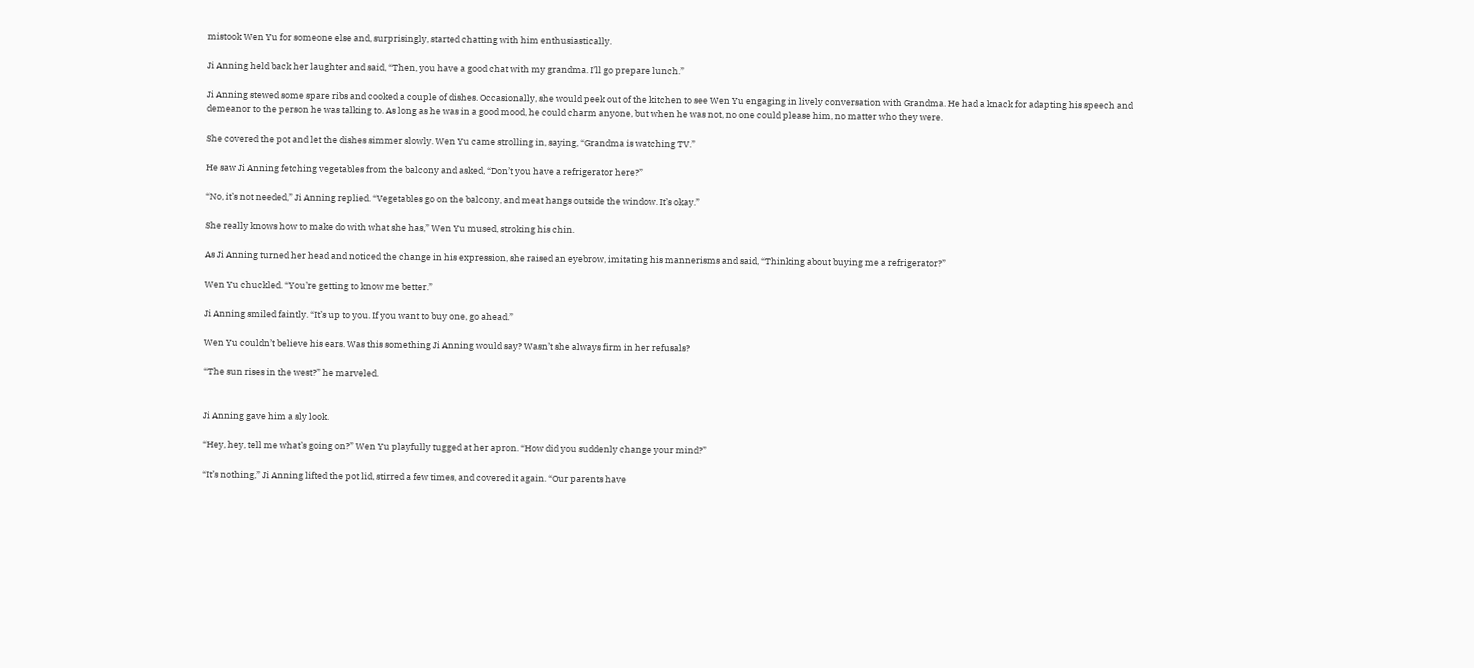mistook Wen Yu for someone else and, surprisingly, started chatting with him enthusiastically.

Ji Anning held back her laughter and said, “Then, you have a good chat with my grandma. I’ll go prepare lunch.”

Ji Anning stewed some spare ribs and cooked a couple of dishes. Occasionally, she would peek out of the kitchen to see Wen Yu engaging in lively conversation with Grandma. He had a knack for adapting his speech and demeanor to the person he was talking to. As long as he was in a good mood, he could charm anyone, but when he was not, no one could please him, no matter who they were.

She covered the pot and let the dishes simmer slowly. Wen Yu came strolling in, saying, “Grandma is watching TV.”

He saw Ji Anning fetching vegetables from the balcony and asked, “Don’t you have a refrigerator here?”

“No, it’s not needed,” Ji Anning replied. “Vegetables go on the balcony, and meat hangs outside the window. It’s okay.”

She really knows how to make do with what she has,” Wen Yu mused, stroking his chin.

As Ji Anning turned her head and noticed the change in his expression, she raised an eyebrow, imitating his mannerisms and said, “Thinking about buying me a refrigerator?”

Wen Yu chuckled. “You’re getting to know me better.”

Ji Anning smiled faintly. “It’s up to you. If you want to buy one, go ahead.”

Wen Yu couldn’t believe his ears. Was this something Ji Anning would say? Wasn’t she always firm in her refusals?

“The sun rises in the west?” he marveled.


Ji Anning gave him a sly look.

“Hey, hey, tell me what’s going on?” Wen Yu playfully tugged at her apron. “How did you suddenly change your mind?”

“It’s nothing,” Ji Anning lifted the pot lid, stirred a few times, and covered it again. “Our parents have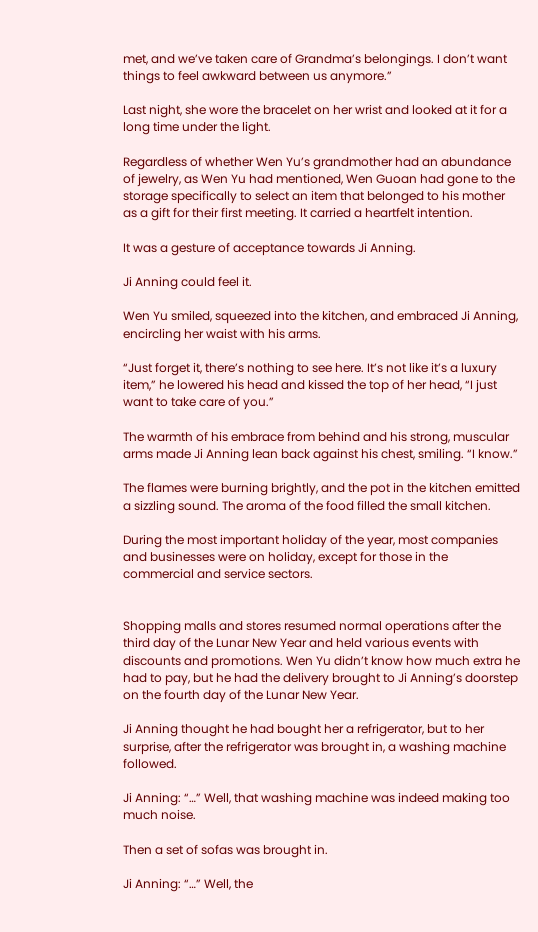met, and we’ve taken care of Grandma’s belongings. I don’t want things to feel awkward between us anymore.”

Last night, she wore the bracelet on her wrist and looked at it for a long time under the light.

Regardless of whether Wen Yu’s grandmother had an abundance of jewelry, as Wen Yu had mentioned, Wen Guoan had gone to the storage specifically to select an item that belonged to his mother as a gift for their first meeting. It carried a heartfelt intention.

It was a gesture of acceptance towards Ji Anning.

Ji Anning could feel it.

Wen Yu smiled, squeezed into the kitchen, and embraced Ji Anning, encircling her waist with his arms.

“Just forget it, there’s nothing to see here. It’s not like it’s a luxury item,” he lowered his head and kissed the top of her head, “I just want to take care of you.”

The warmth of his embrace from behind and his strong, muscular arms made Ji Anning lean back against his chest, smiling. “I know.”

The flames were burning brightly, and the pot in the kitchen emitted a sizzling sound. The aroma of the food filled the small kitchen.

During the most important holiday of the year, most companies and businesses were on holiday, except for those in the commercial and service sectors.


Shopping malls and stores resumed normal operations after the third day of the Lunar New Year and held various events with discounts and promotions. Wen Yu didn’t know how much extra he had to pay, but he had the delivery brought to Ji Anning’s doorstep on the fourth day of the Lunar New Year.

Ji Anning thought he had bought her a refrigerator, but to her surprise, after the refrigerator was brought in, a washing machine followed.

Ji Anning: “…” Well, that washing machine was indeed making too much noise.

Then a set of sofas was brought in.

Ji Anning: “…” Well, the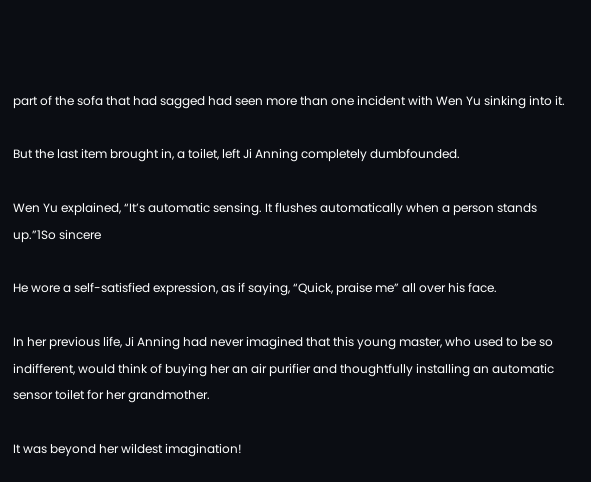part of the sofa that had sagged had seen more than one incident with Wen Yu sinking into it.

But the last item brought in, a toilet, left Ji Anning completely dumbfounded.

Wen Yu explained, “It’s automatic sensing. It flushes automatically when a person stands up.”1So sincere

He wore a self-satisfied expression, as if saying, “Quick, praise me” all over his face.

In her previous life, Ji Anning had never imagined that this young master, who used to be so indifferent, would think of buying her an air purifier and thoughtfully installing an automatic sensor toilet for her grandmother.

It was beyond her wildest imagination!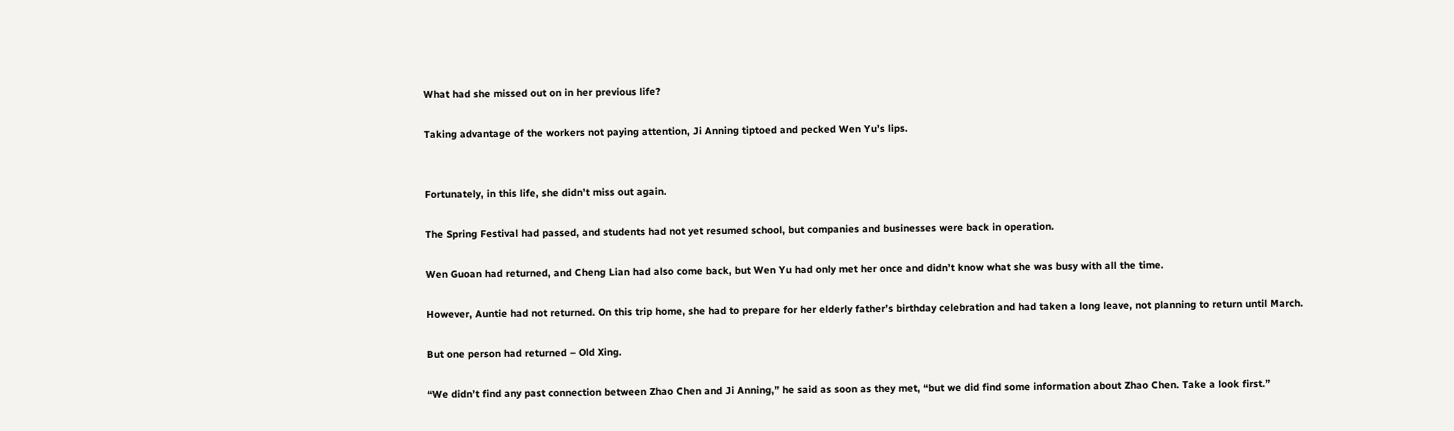What had she missed out on in her previous life?

Taking advantage of the workers not paying attention, Ji Anning tiptoed and pecked Wen Yu’s lips.


Fortunately, in this life, she didn’t miss out again.

The Spring Festival had passed, and students had not yet resumed school, but companies and businesses were back in operation.

Wen Guoan had returned, and Cheng Lian had also come back, but Wen Yu had only met her once and didn’t know what she was busy with all the time.

However, Auntie had not returned. On this trip home, she had to prepare for her elderly father’s birthday celebration and had taken a long leave, not planning to return until March.

But one person had returned – Old Xing.

“We didn’t find any past connection between Zhao Chen and Ji Anning,” he said as soon as they met, “but we did find some information about Zhao Chen. Take a look first.”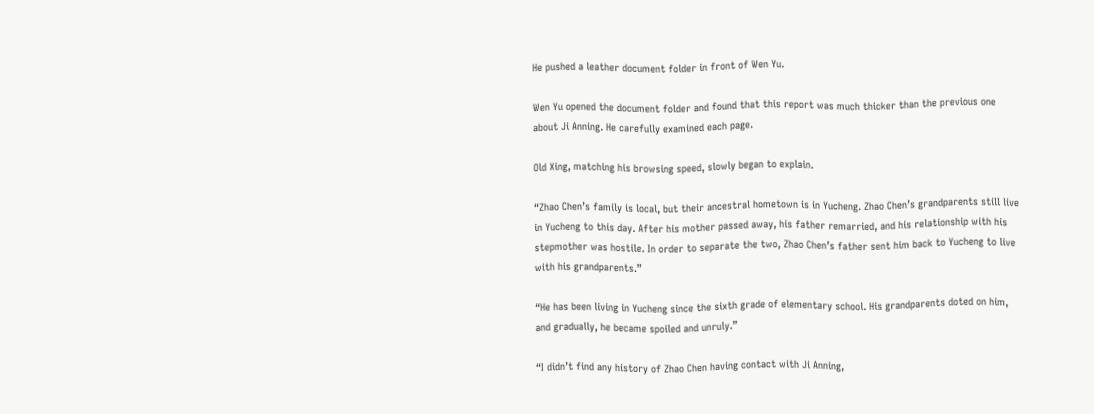He pushed a leather document folder in front of Wen Yu.

Wen Yu opened the document folder and found that this report was much thicker than the previous one about Ji Anning. He carefully examined each page.

Old Xing, matching his browsing speed, slowly began to explain.

“Zhao Chen’s family is local, but their ancestral hometown is in Yucheng. Zhao Chen’s grandparents still live in Yucheng to this day. After his mother passed away, his father remarried, and his relationship with his stepmother was hostile. In order to separate the two, Zhao Chen’s father sent him back to Yucheng to live with his grandparents.”

“He has been living in Yucheng since the sixth grade of elementary school. His grandparents doted on him, and gradually, he became spoiled and unruly.”

“I didn’t find any history of Zhao Chen having contact with Ji Anning,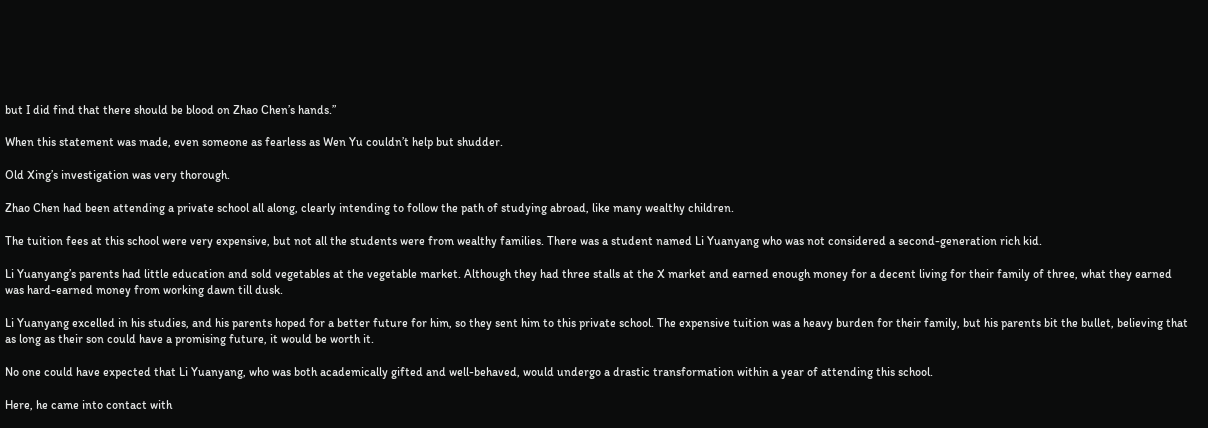but I did find that there should be blood on Zhao Chen’s hands.”

When this statement was made, even someone as fearless as Wen Yu couldn’t help but shudder.

Old Xing’s investigation was very thorough.

Zhao Chen had been attending a private school all along, clearly intending to follow the path of studying abroad, like many wealthy children.

The tuition fees at this school were very expensive, but not all the students were from wealthy families. There was a student named Li Yuanyang who was not considered a second-generation rich kid.

Li Yuanyang’s parents had little education and sold vegetables at the vegetable market. Although they had three stalls at the X market and earned enough money for a decent living for their family of three, what they earned was hard-earned money from working dawn till dusk.

Li Yuanyang excelled in his studies, and his parents hoped for a better future for him, so they sent him to this private school. The expensive tuition was a heavy burden for their family, but his parents bit the bullet, believing that as long as their son could have a promising future, it would be worth it.

No one could have expected that Li Yuanyang, who was both academically gifted and well-behaved, would undergo a drastic transformation within a year of attending this school.

Here, he came into contact with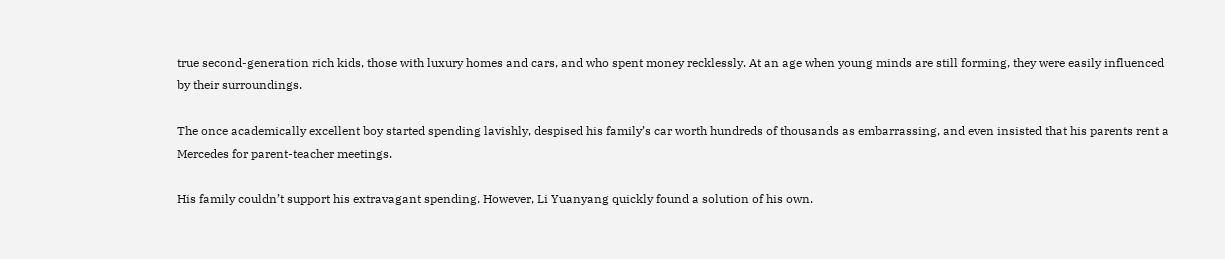true second-generation rich kids, those with luxury homes and cars, and who spent money recklessly. At an age when young minds are still forming, they were easily influenced by their surroundings.

The once academically excellent boy started spending lavishly, despised his family’s car worth hundreds of thousands as embarrassing, and even insisted that his parents rent a Mercedes for parent-teacher meetings.

His family couldn’t support his extravagant spending. However, Li Yuanyang quickly found a solution of his own.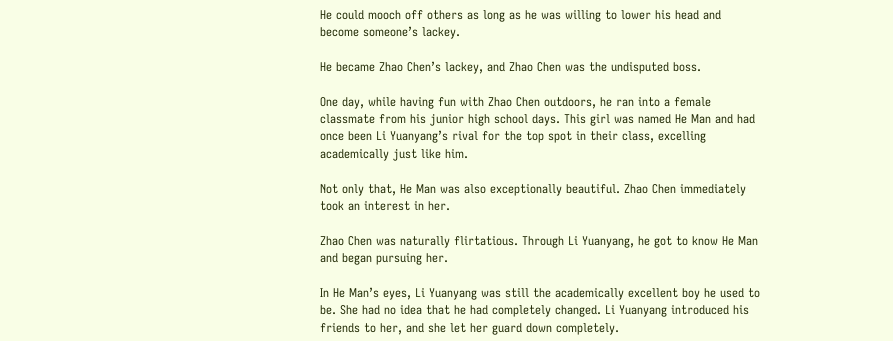He could mooch off others as long as he was willing to lower his head and become someone’s lackey.

He became Zhao Chen’s lackey, and Zhao Chen was the undisputed boss.

One day, while having fun with Zhao Chen outdoors, he ran into a female classmate from his junior high school days. This girl was named He Man and had once been Li Yuanyang’s rival for the top spot in their class, excelling academically just like him.

Not only that, He Man was also exceptionally beautiful. Zhao Chen immediately took an interest in her.

Zhao Chen was naturally flirtatious. Through Li Yuanyang, he got to know He Man and began pursuing her.

In He Man’s eyes, Li Yuanyang was still the academically excellent boy he used to be. She had no idea that he had completely changed. Li Yuanyang introduced his friends to her, and she let her guard down completely.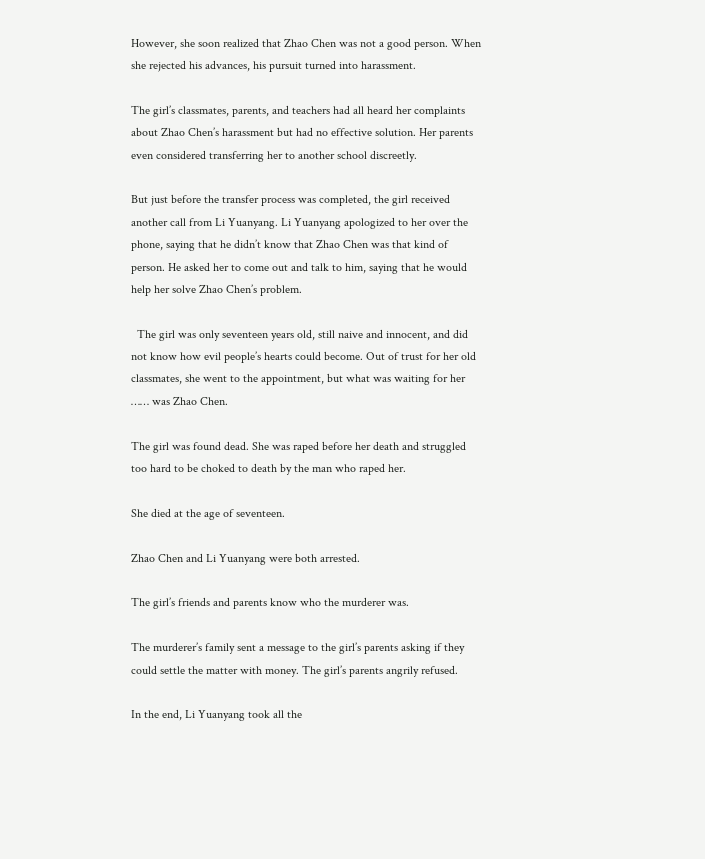However, she soon realized that Zhao Chen was not a good person. When she rejected his advances, his pursuit turned into harassment.

The girl’s classmates, parents, and teachers had all heard her complaints about Zhao Chen’s harassment but had no effective solution. Her parents even considered transferring her to another school discreetly.

But just before the transfer process was completed, the girl received another call from Li Yuanyang. Li Yuanyang apologized to her over the phone, saying that he didn’t know that Zhao Chen was that kind of person. He asked her to come out and talk to him, saying that he would help her solve Zhao Chen’s problem.

  The girl was only seventeen years old, still naive and innocent, and did not know how evil people’s hearts could become. Out of trust for her old classmates, she went to the appointment, but what was waiting for her …… was Zhao Chen.

The girl was found dead. She was raped before her death and struggled too hard to be choked to death by the man who raped her.

She died at the age of seventeen.

Zhao Chen and Li Yuanyang were both arrested.

The girl’s friends and parents know who the murderer was.

The murderer’s family sent a message to the girl’s parents asking if they could settle the matter with money. The girl’s parents angrily refused.

In the end, Li Yuanyang took all the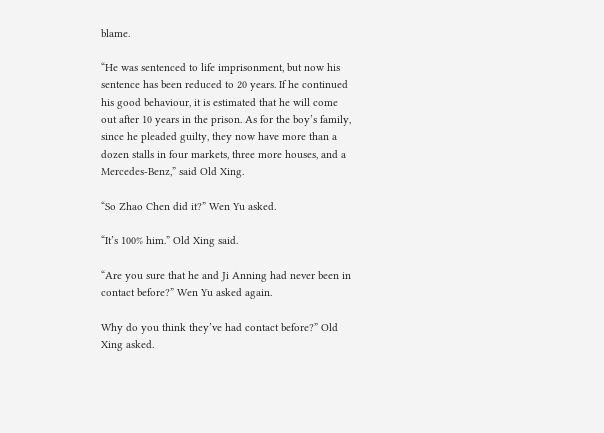blame.

“He was sentenced to life imprisonment, but now his sentence has been reduced to 20 years. If he continued his good behaviour, it is estimated that he will come out after 10 years in the prison. As for the boy’s family, since he pleaded guilty, they now have more than a dozen stalls in four markets, three more houses, and a Mercedes-Benz,” said Old Xing.

“So Zhao Chen did it?” Wen Yu asked.

“It’s 100% him.” Old Xing said.

“Are you sure that he and Ji Anning had never been in contact before?” Wen Yu asked again.

Why do you think they’ve had contact before?” Old Xing asked.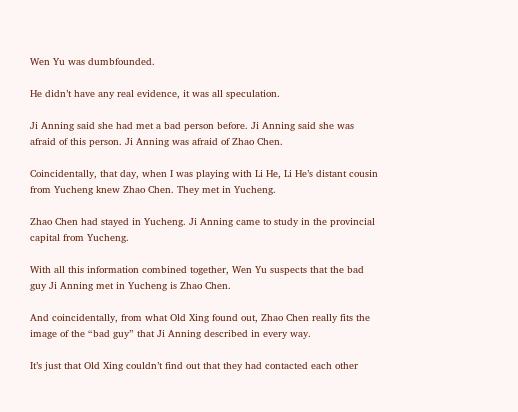Wen Yu was dumbfounded.

He didn’t have any real evidence, it was all speculation.

Ji Anning said she had met a bad person before. Ji Anning said she was afraid of this person. Ji Anning was afraid of Zhao Chen.

Coincidentally, that day, when I was playing with Li He, Li He’s distant cousin from Yucheng knew Zhao Chen. They met in Yucheng.

Zhao Chen had stayed in Yucheng. Ji Anning came to study in the provincial capital from Yucheng.

With all this information combined together, Wen Yu suspects that the bad guy Ji Anning met in Yucheng is Zhao Chen.

And coincidentally, from what Old Xing found out, Zhao Chen really fits the image of the “bad guy” that Ji Anning described in every way.

It’s just that Old Xing couldn’t find out that they had contacted each other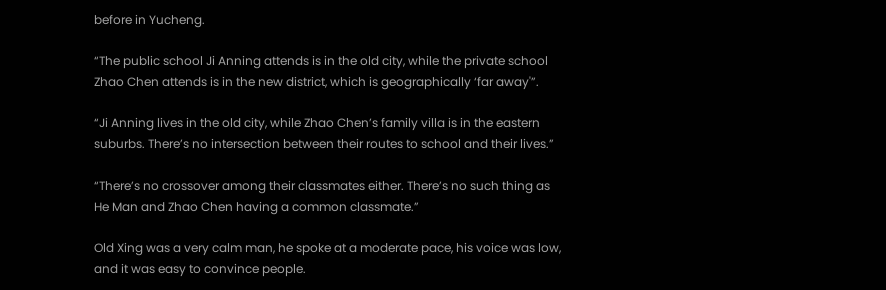before in Yucheng.

“The public school Ji Anning attends is in the old city, while the private school Zhao Chen attends is in the new district, which is geographically ‘far away'”.

“Ji Anning lives in the old city, while Zhao Chen’s family villa is in the eastern suburbs. There’s no intersection between their routes to school and their lives.”

“There’s no crossover among their classmates either. There’s no such thing as He Man and Zhao Chen having a common classmate.”

Old Xing was a very calm man, he spoke at a moderate pace, his voice was low, and it was easy to convince people.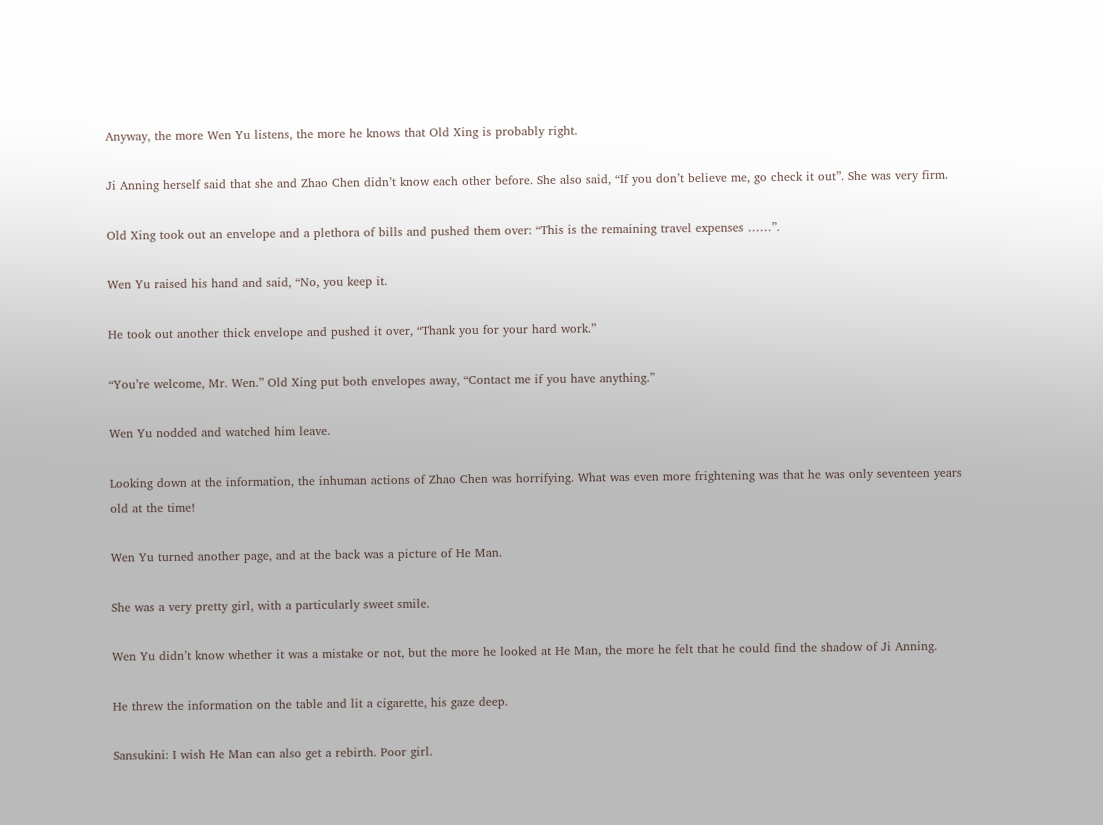Anyway, the more Wen Yu listens, the more he knows that Old Xing is probably right.

Ji Anning herself said that she and Zhao Chen didn’t know each other before. She also said, “If you don’t believe me, go check it out”. She was very firm.

Old Xing took out an envelope and a plethora of bills and pushed them over: “This is the remaining travel expenses ……”.

Wen Yu raised his hand and said, “No, you keep it.

He took out another thick envelope and pushed it over, “Thank you for your hard work.”

“You’re welcome, Mr. Wen.” Old Xing put both envelopes away, “Contact me if you have anything.”

Wen Yu nodded and watched him leave.

Looking down at the information, the inhuman actions of Zhao Chen was horrifying. What was even more frightening was that he was only seventeen years old at the time!

Wen Yu turned another page, and at the back was a picture of He Man.

She was a very pretty girl, with a particularly sweet smile.

Wen Yu didn’t know whether it was a mistake or not, but the more he looked at He Man, the more he felt that he could find the shadow of Ji Anning.

He threw the information on the table and lit a cigarette, his gaze deep.

Sansukini: I wish He Man can also get a rebirth. Poor girl.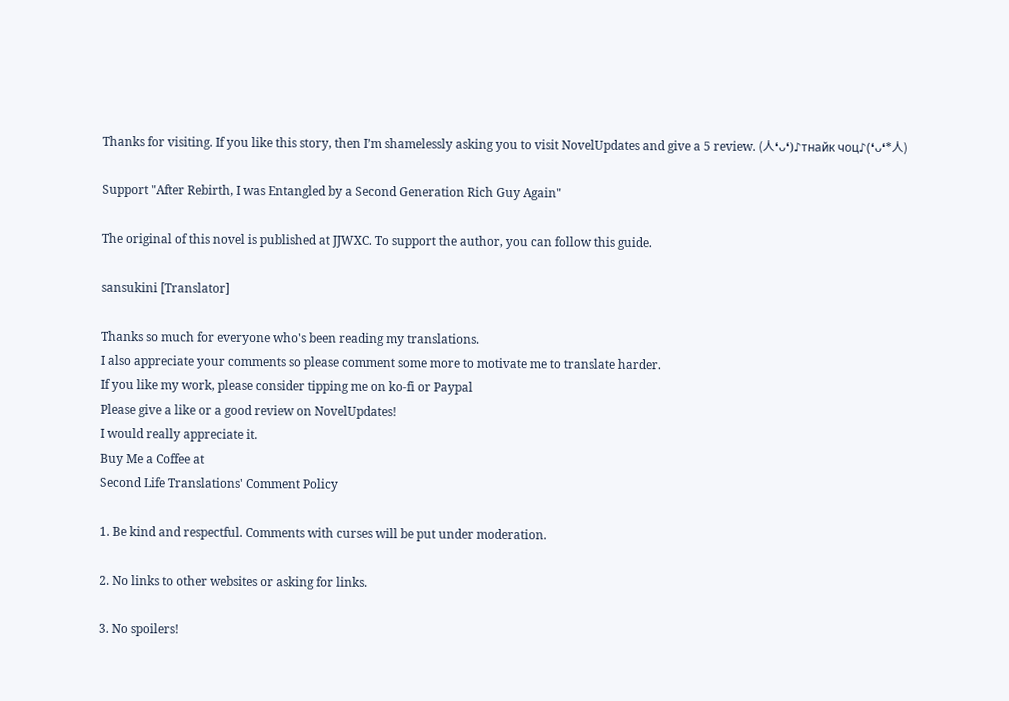Thanks for visiting. If you like this story, then I’m shamelessly asking you to visit NovelUpdates and give a 5 review. (人❛ᴗ❛)♪тнайк чоц♪(❛ᴗ❛*人)

Support "After Rebirth, I was Entangled by a Second Generation Rich Guy Again"

The original of this novel is published at JJWXC. To support the author, you can follow this guide.

sansukini [Translator]

Thanks so much for everyone who's been reading my translations.
I also appreciate your comments so please comment some more to motivate me to translate harder.
If you like my work, please consider tipping me on ko-fi or Paypal
Please give a like or a good review on NovelUpdates!
I would really appreciate it.
Buy Me a Coffee at
Second Life Translations' Comment Policy

1. Be kind and respectful. Comments with curses will be put under moderation.

2. No links to other websites or asking for links.

3. No spoilers!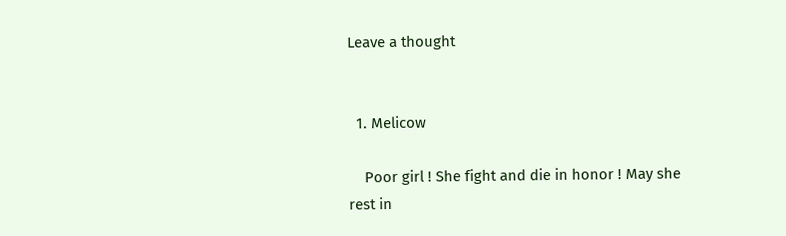Leave a thought


  1. Melicow

    Poor girl ! She fight and die in honor ! May she rest in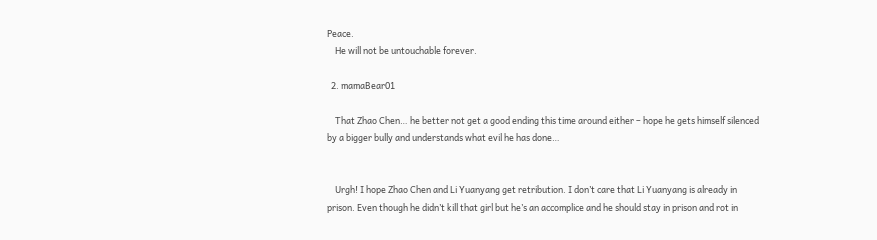Peace.
    He will not be untouchable forever.

  2. mamaBear01

    That Zhao Chen… he better not get a good ending this time around either – hope he gets himself silenced by a bigger bully and understands what evil he has done…


    Urgh! I hope Zhao Chen and Li Yuanyang get retribution. I don’t care that Li Yuanyang is already in prison. Even though he didn’t kill that girl but he’s an accomplice and he should stay in prison and rot in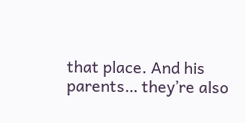that place. And his parents… they’re also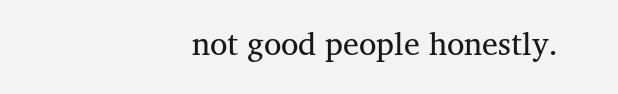not good people honestly.